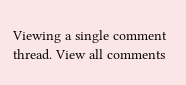Viewing a single comment thread. View all comments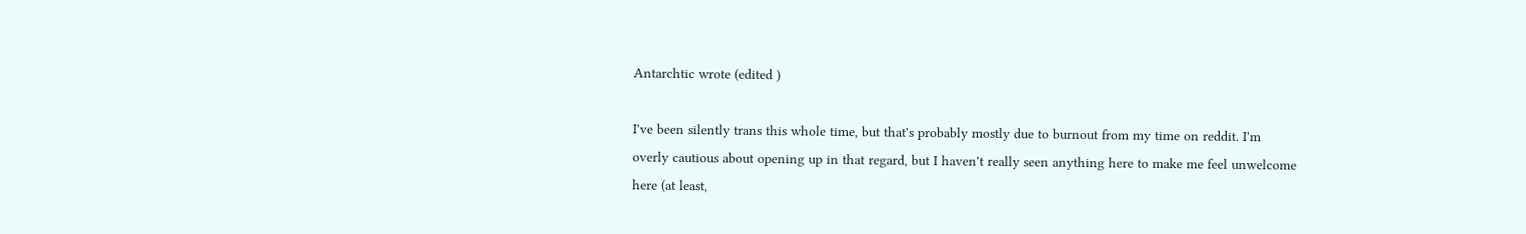Antarchtic wrote (edited )

I've been silently trans this whole time, but that's probably mostly due to burnout from my time on reddit. I'm overly cautious about opening up in that regard, but I haven't really seen anything here to make me feel unwelcome here (at least,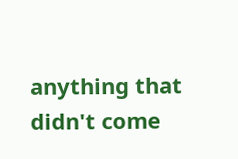anything that didn't come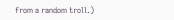from a random troll.)